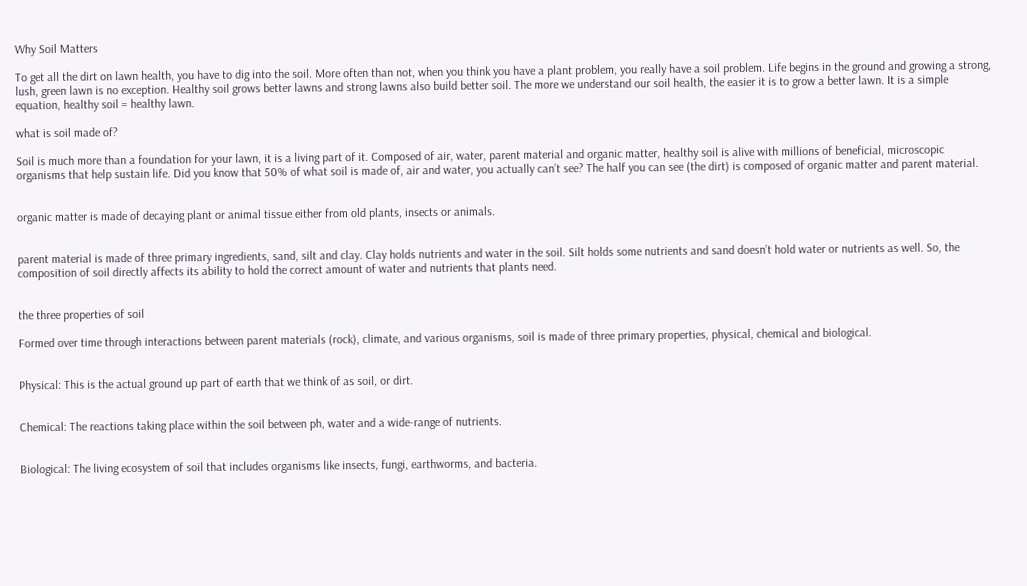Why Soil Matters

To get all the dirt on lawn health, you have to dig into the soil. More often than not, when you think you have a plant problem, you really have a soil problem. Life begins in the ground and growing a strong, lush, green lawn is no exception. Healthy soil grows better lawns and strong lawns also build better soil. The more we understand our soil health, the easier it is to grow a better lawn. It is a simple equation, healthy soil = healthy lawn.

what is soil made of?

Soil is much more than a foundation for your lawn, it is a living part of it. Composed of air, water, parent material and organic matter, healthy soil is alive with millions of beneficial, microscopic organisms that help sustain life. Did you know that 50% of what soil is made of, air and water, you actually can’t see? The half you can see (the dirt) is composed of organic matter and parent material.


organic matter is made of decaying plant or animal tissue either from old plants, insects or animals.


parent material is made of three primary ingredients, sand, silt and clay. Clay holds nutrients and water in the soil. Silt holds some nutrients and sand doesn’t hold water or nutrients as well. So, the composition of soil directly affects its ability to hold the correct amount of water and nutrients that plants need.


the three properties of soil

Formed over time through interactions between parent materials (rock), climate, and various organisms, soil is made of three primary properties, physical, chemical and biological.


Physical: This is the actual ground up part of earth that we think of as soil, or dirt.


Chemical: The reactions taking place within the soil between ph, water and a wide-range of nutrients.


Biological: The living ecosystem of soil that includes organisms like insects, fungi, earthworms, and bacteria.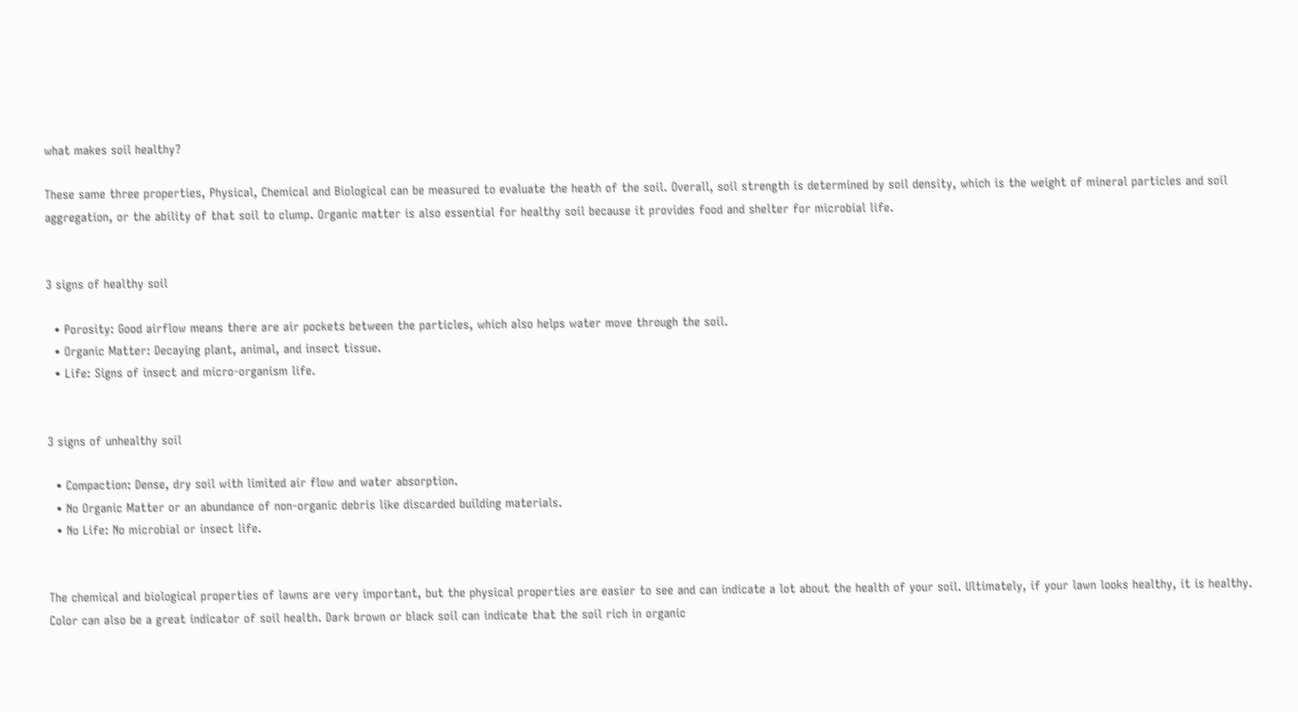what makes soil healthy?

These same three properties, Physical, Chemical and Biological can be measured to evaluate the heath of the soil. Overall, soil strength is determined by soil density, which is the weight of mineral particles and soil aggregation, or the ability of that soil to clump. Organic matter is also essential for healthy soil because it provides food and shelter for microbial life.


3 signs of healthy soil

  • Porosity: Good airflow means there are air pockets between the particles, which also helps water move through the soil.
  • Organic Matter: Decaying plant, animal, and insect tissue.
  • Life: Signs of insect and micro-organism life.


3 signs of unhealthy soil

  • Compaction: Dense, dry soil with limited air flow and water absorption.
  • No Organic Matter or an abundance of non-organic debris like discarded building materials.
  • No Life: No microbial or insect life.


The chemical and biological properties of lawns are very important, but the physical properties are easier to see and can indicate a lot about the health of your soil. Ultimately, if your lawn looks healthy, it is healthy. Color can also be a great indicator of soil health. Dark brown or black soil can indicate that the soil rich in organic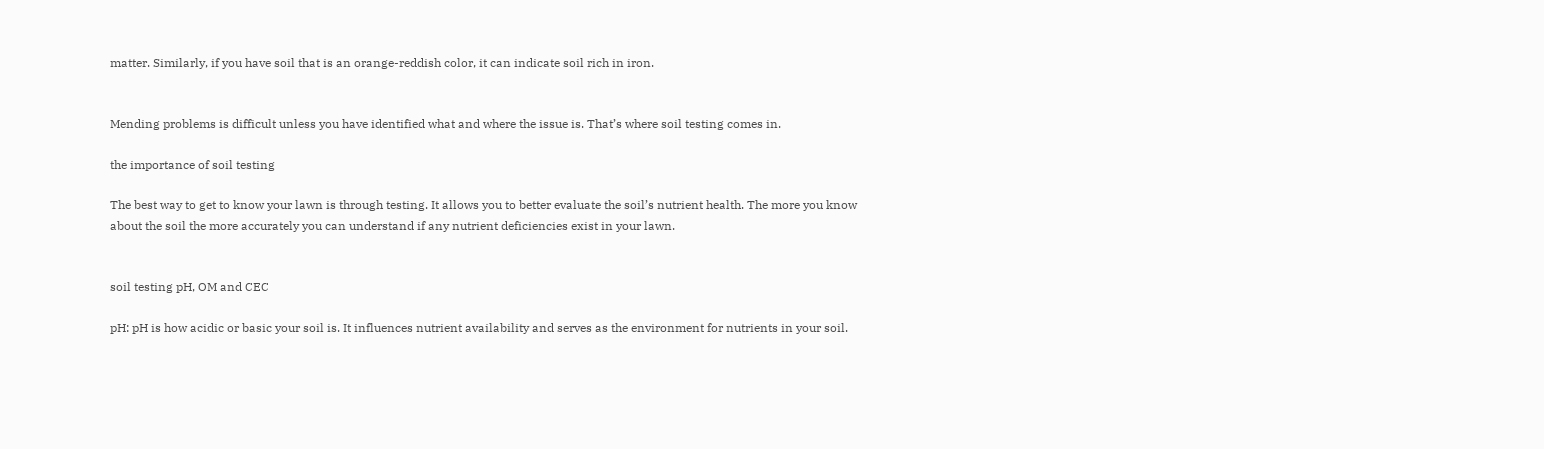matter. Similarly, if you have soil that is an orange-reddish color, it can indicate soil rich in iron.


Mending problems is difficult unless you have identified what and where the issue is. That’s where soil testing comes in.

the importance of soil testing

The best way to get to know your lawn is through testing. It allows you to better evaluate the soil’s nutrient health. The more you know about the soil the more accurately you can understand if any nutrient deficiencies exist in your lawn.


soil testing pH, OM and CEC

pH: pH is how acidic or basic your soil is. It influences nutrient availability and serves as the environment for nutrients in your soil.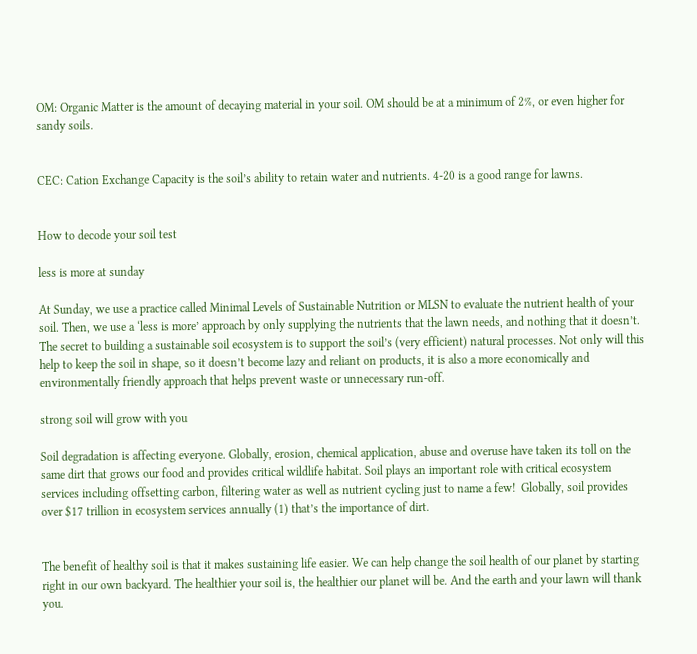OM: Organic Matter is the amount of decaying material in your soil. OM should be at a minimum of 2%, or even higher for sandy soils.


CEC: Cation Exchange Capacity is the soil’s ability to retain water and nutrients. 4-20 is a good range for lawns.


How to decode your soil test

less is more at sunday

At Sunday, we use a practice called Minimal Levels of Sustainable Nutrition or MLSN to evaluate the nutrient health of your soil. Then, we use a ‘less is more’ approach by only supplying the nutrients that the lawn needs, and nothing that it doesn’t. The secret to building a sustainable soil ecosystem is to support the soil’s (very efficient) natural processes. Not only will this help to keep the soil in shape, so it doesn’t become lazy and reliant on products, it is also a more economically and environmentally friendly approach that helps prevent waste or unnecessary run-off.

strong soil will grow with you

Soil degradation is affecting everyone. Globally, erosion, chemical application, abuse and overuse have taken its toll on the same dirt that grows our food and provides critical wildlife habitat. Soil plays an important role with critical ecosystem services including offsetting carbon, filtering water as well as nutrient cycling just to name a few!  Globally, soil provides over $17 trillion in ecosystem services annually (1) that’s the importance of dirt.


The benefit of healthy soil is that it makes sustaining life easier. We can help change the soil health of our planet by starting right in our own backyard. The healthier your soil is, the healthier our planet will be. And the earth and your lawn will thank you.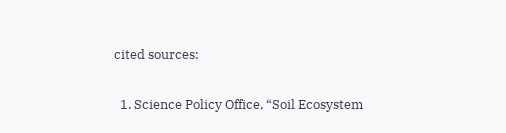cited sources:

  1. Science Policy Office, “Soil Ecosystem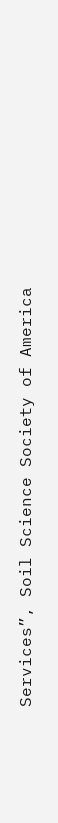Services”, Soil Science Society of America